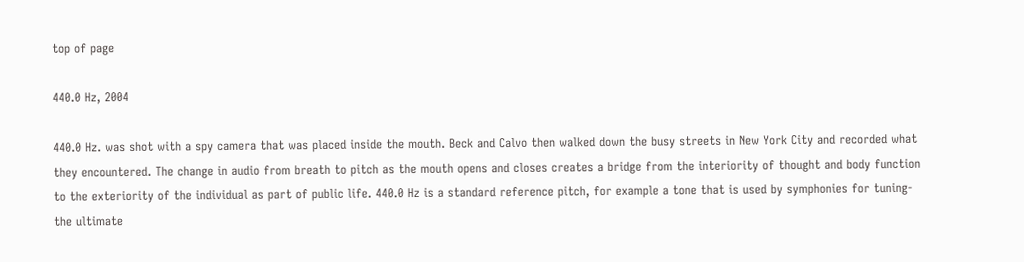top of page

440.0 Hz, 2004

440.0 Hz. was shot with a spy camera that was placed inside the mouth. Beck and Calvo then walked down the busy streets in New York City and recorded what they encountered. The change in audio from breath to pitch as the mouth opens and closes creates a bridge from the interiority of thought and body function to the exteriority of the individual as part of public life. 440.0 Hz is a standard reference pitch, for example a tone that is used by symphonies for tuning- the ultimate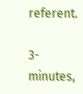referent.

3-minutes,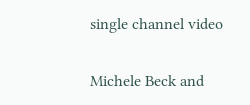single channel video

Michele Beck and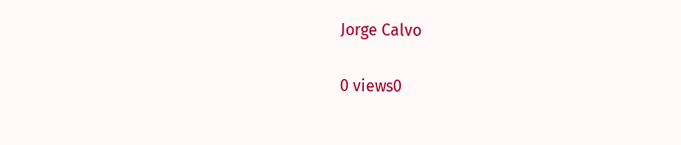Jorge Calvo

0 views0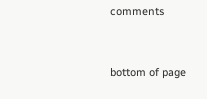comments


bottom of page